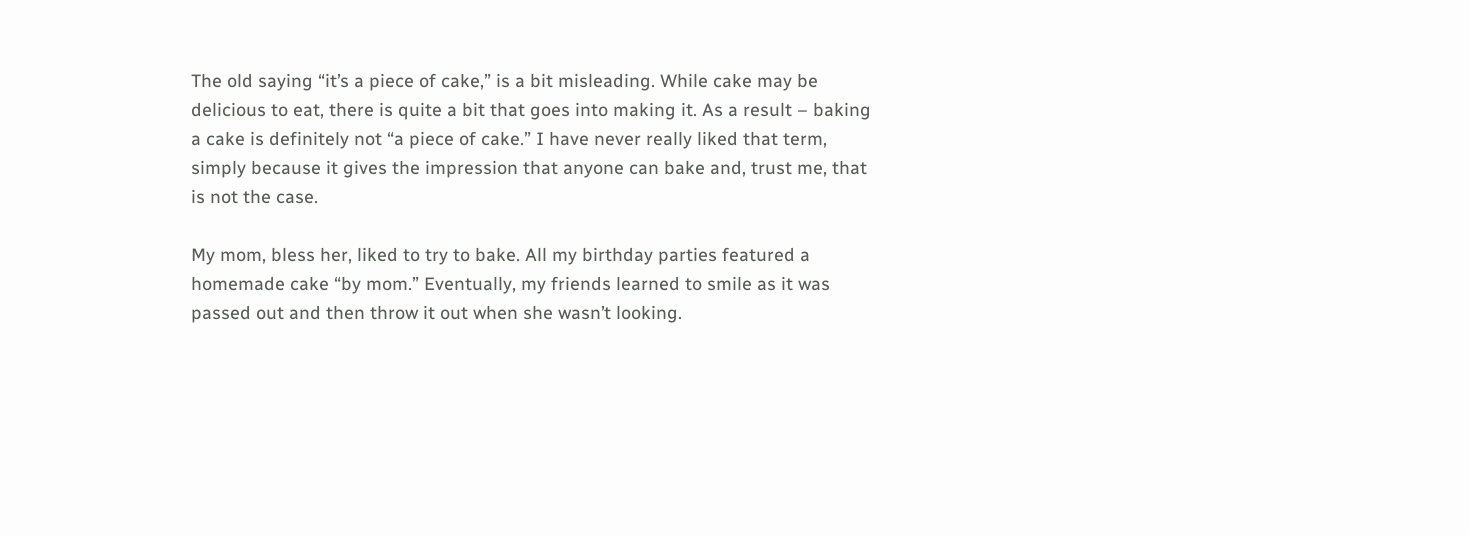The old saying “it’s a piece of cake,” is a bit misleading. While cake may be delicious to eat, there is quite a bit that goes into making it. As a result – baking a cake is definitely not “a piece of cake.” I have never really liked that term, simply because it gives the impression that anyone can bake and, trust me, that is not the case.

My mom, bless her, liked to try to bake. All my birthday parties featured a homemade cake “by mom.” Eventually, my friends learned to smile as it was passed out and then throw it out when she wasn’t looking.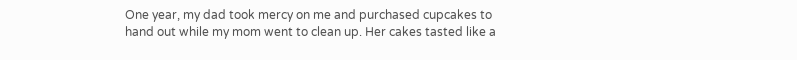One year, my dad took mercy on me and purchased cupcakes to hand out while my mom went to clean up. Her cakes tasted like a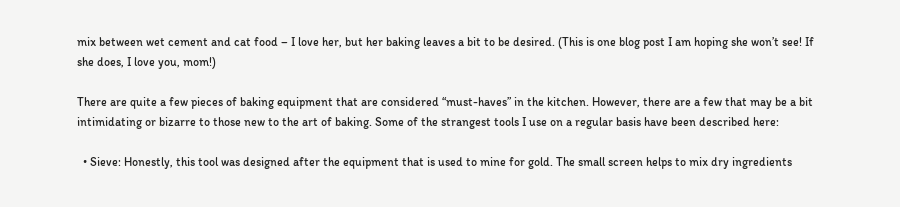mix between wet cement and cat food – I love her, but her baking leaves a bit to be desired. (This is one blog post I am hoping she won’t see! If she does, I love you, mom!)

There are quite a few pieces of baking equipment that are considered “must-haves” in the kitchen. However, there are a few that may be a bit intimidating or bizarre to those new to the art of baking. Some of the strangest tools I use on a regular basis have been described here:

  • Sieve: Honestly, this tool was designed after the equipment that is used to mine for gold. The small screen helps to mix dry ingredients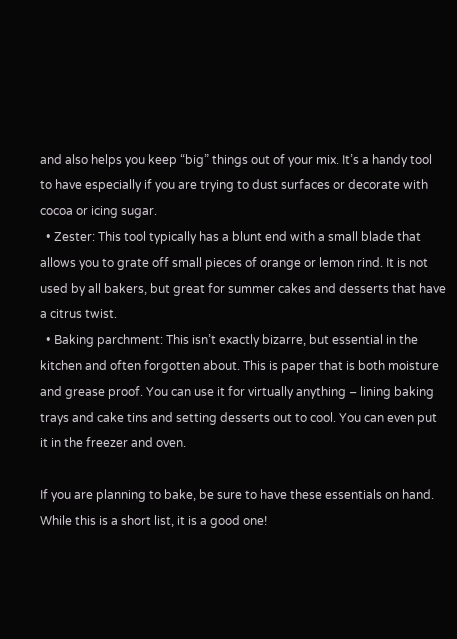and also helps you keep “big” things out of your mix. It’s a handy tool to have especially if you are trying to dust surfaces or decorate with cocoa or icing sugar.
  • Zester: This tool typically has a blunt end with a small blade that allows you to grate off small pieces of orange or lemon rind. It is not used by all bakers, but great for summer cakes and desserts that have a citrus twist.
  • Baking parchment: This isn’t exactly bizarre, but essential in the kitchen and often forgotten about. This is paper that is both moisture and grease proof. You can use it for virtually anything – lining baking trays and cake tins and setting desserts out to cool. You can even put it in the freezer and oven.

If you are planning to bake, be sure to have these essentials on hand. While this is a short list, it is a good one!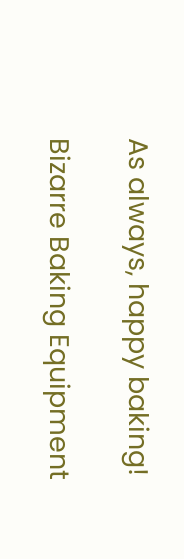As always, happy baking!

Bizarre Baking Equipment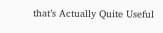that’s Actually Quite Useful